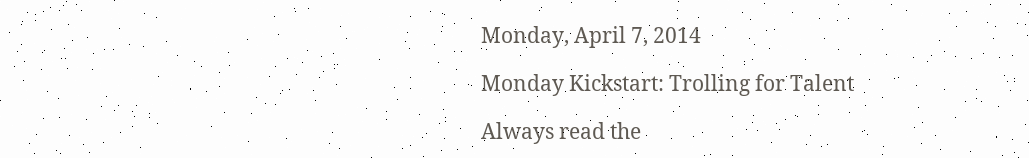Monday, April 7, 2014

Monday Kickstart: Trolling for Talent

Always read the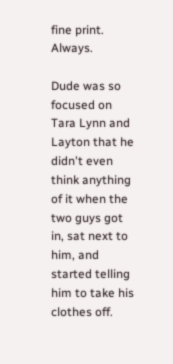fine print. Always.

Dude was so focused on Tara Lynn and Layton that he didn't even think anything of it when the two guys got in, sat next to him, and started telling him to take his clothes off.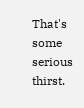That's some serious thirst.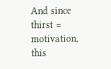And since thirst = motivation, this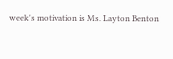week's motivation is Ms. Layton Benton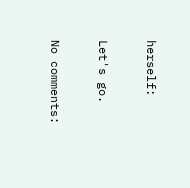herself:

Let's go.

No comments: